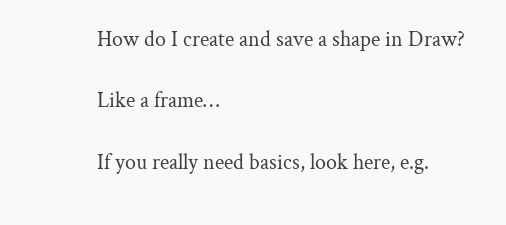How do I create and save a shape in Draw?

Like a frame…

If you really need basics, look here, e.g.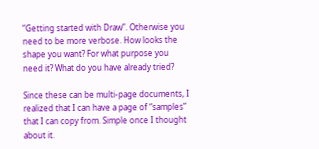“Getting started with Draw”. Otherwise you need to be more verbose. How looks the shape you want? For what purpose you need it? What do you have already tried?

Since these can be multi-page documents, I realized that I can have a page of “samples” that I can copy from. Simple once I thought about it.